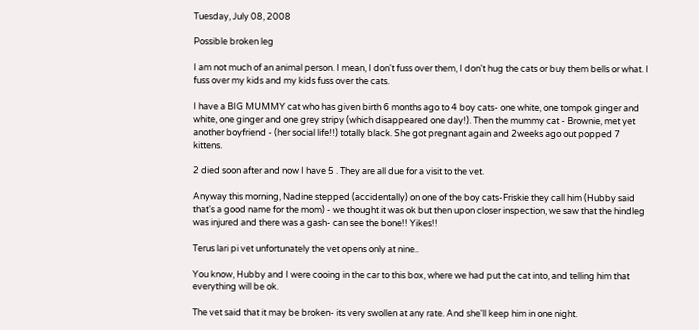Tuesday, July 08, 2008

Possible broken leg

I am not much of an animal person. I mean, I don't fuss over them, I don't hug the cats or buy them bells or what. I fuss over my kids and my kids fuss over the cats.

I have a BIG MUMMY cat who has given birth 6 months ago to 4 boy cats- one white, one tompok ginger and white, one ginger and one grey stripy (which disappeared one day!). Then the mummy cat - Brownie, met yet another boyfriend - (her social life!!) totally black. She got pregnant again and 2weeks ago out popped 7 kittens.

2 died soon after and now I have 5 . They are all due for a visit to the vet.

Anyway this morning, Nadine stepped (accidentally) on one of the boy cats-Friskie they call him (Hubby said that's a good name for the mom) - we thought it was ok but then upon closer inspection, we saw that the hindleg was injured and there was a gash- can see the bone!! Yikes!!

Terus lari pi vet unfortunately the vet opens only at nine..

You know, Hubby and I were cooing in the car to this box, where we had put the cat into, and telling him that everything will be ok.

The vet said that it may be broken- its very swollen at any rate. And she'll keep him in one night.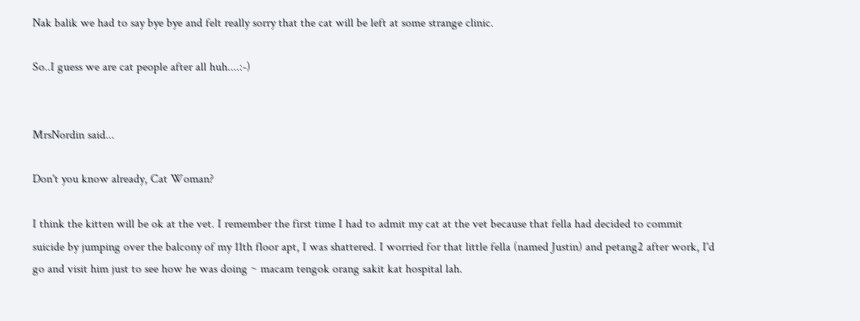Nak balik we had to say bye bye and felt really sorry that the cat will be left at some strange clinic.

So..I guess we are cat people after all huh....:-)


MrsNordin said...

Don't you know already, Cat Woman?

I think the kitten will be ok at the vet. I remember the first time I had to admit my cat at the vet because that fella had decided to commit suicide by jumping over the balcony of my 11th floor apt, I was shattered. I worried for that little fella (named Justin) and petang2 after work, I'd go and visit him just to see how he was doing ~ macam tengok orang sakit kat hospital lah.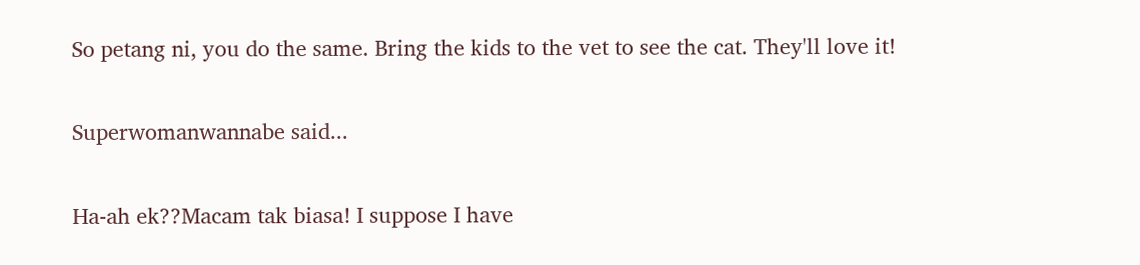So petang ni, you do the same. Bring the kids to the vet to see the cat. They'll love it!

Superwomanwannabe said...

Ha-ah ek??Macam tak biasa! I suppose I have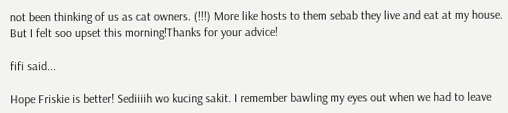not been thinking of us as cat owners. (!!!) More like hosts to them sebab they live and eat at my house. But I felt soo upset this morning!Thanks for your advice!

fifi said...

Hope Friskie is better! Sediiiih wo kucing sakit. I remember bawling my eyes out when we had to leave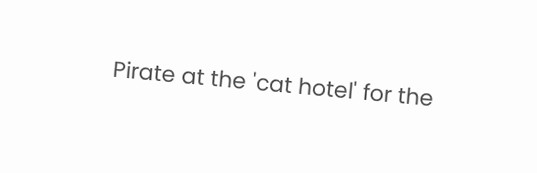Pirate at the 'cat hotel' for the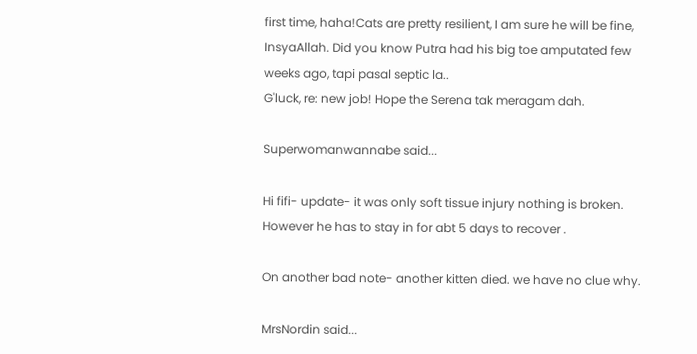first time, haha!Cats are pretty resilient, I am sure he will be fine, InsyaAllah. Did you know Putra had his big toe amputated few weeks ago, tapi pasal septic la..
G'luck, re: new job! Hope the Serena tak meragam dah.

Superwomanwannabe said...

Hi fifi- update- it was only soft tissue injury nothing is broken. However he has to stay in for abt 5 days to recover .

On another bad note- another kitten died. we have no clue why.

MrsNordin said...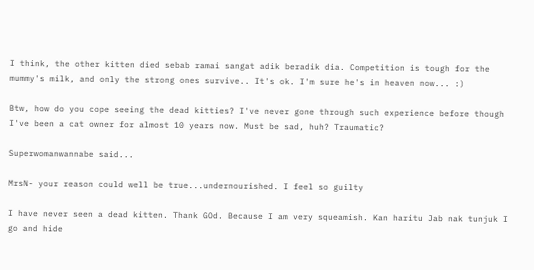I think, the other kitten died sebab ramai sangat adik beradik dia. Competition is tough for the mummy's milk, and only the strong ones survive.. It's ok. I'm sure he's in heaven now... :)

Btw, how do you cope seeing the dead kitties? I've never gone through such experience before though I've been a cat owner for almost 10 years now. Must be sad, huh? Traumatic?

Superwomanwannabe said...

MrsN- your reason could well be true...undernourished. I feel so guilty

I have never seen a dead kitten. Thank GOd. Because I am very squeamish. Kan haritu Jab nak tunjuk I go and hide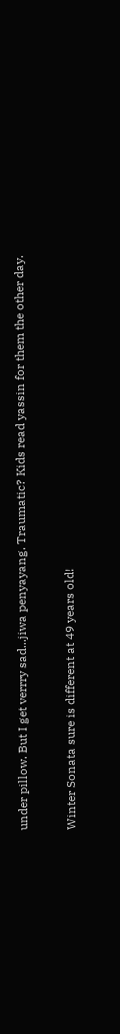under pillow. But I get verrry sad...jiwa penyayang. Traumatic? Kids read yassin for them the other day.

Winter Sonata sure is different at 49 years old!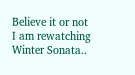Believe it or not I am rewatching Winter Sonata..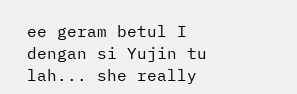ee geram betul I dengan si Yujin tu lah... she really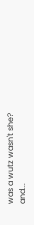was a wutz wasn't she? and...